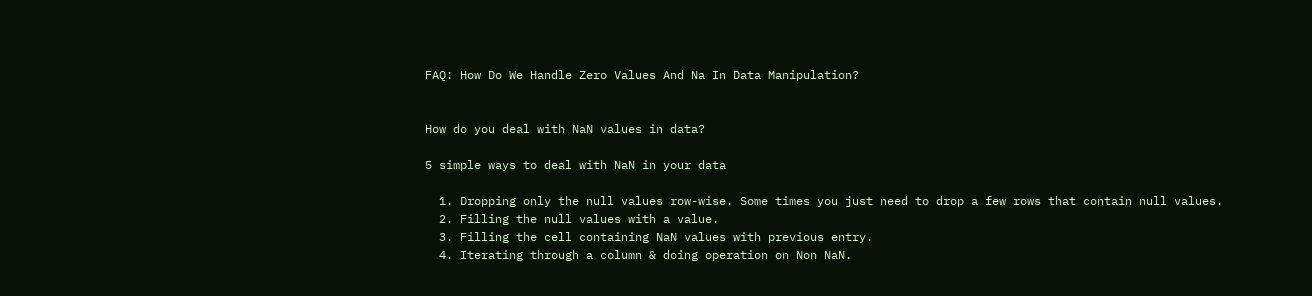FAQ: How Do We Handle Zero Values And Na In Data Manipulation?


How do you deal with NaN values in data?

5 simple ways to deal with NaN in your data

  1. Dropping only the null values row-wise. Some times you just need to drop a few rows that contain null values.
  2. Filling the null values with a value.
  3. Filling the cell containing NaN values with previous entry.
  4. Iterating through a column & doing operation on Non NaN.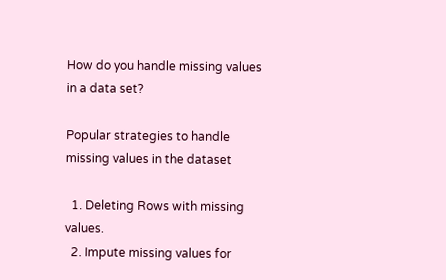How do you handle missing values in a data set?

Popular strategies to handle missing values in the dataset

  1. Deleting Rows with missing values.
  2. Impute missing values for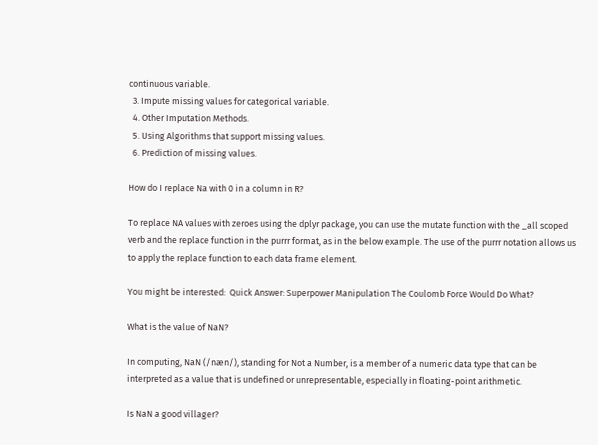continuous variable.
  3. Impute missing values for categorical variable.
  4. Other Imputation Methods.
  5. Using Algorithms that support missing values.
  6. Prediction of missing values.

How do I replace Na with 0 in a column in R?

To replace NA values with zeroes using the dplyr package, you can use the mutate function with the _all scoped verb and the replace function in the purrr format, as in the below example. The use of the purrr notation allows us to apply the replace function to each data frame element.

You might be interested:  Quick Answer: Superpower Manipulation The Coulomb Force Would Do What?

What is the value of NaN?

In computing, NaN (/næn/), standing for Not a Number, is a member of a numeric data type that can be interpreted as a value that is undefined or unrepresentable, especially in floating-point arithmetic.

Is NaN a good villager?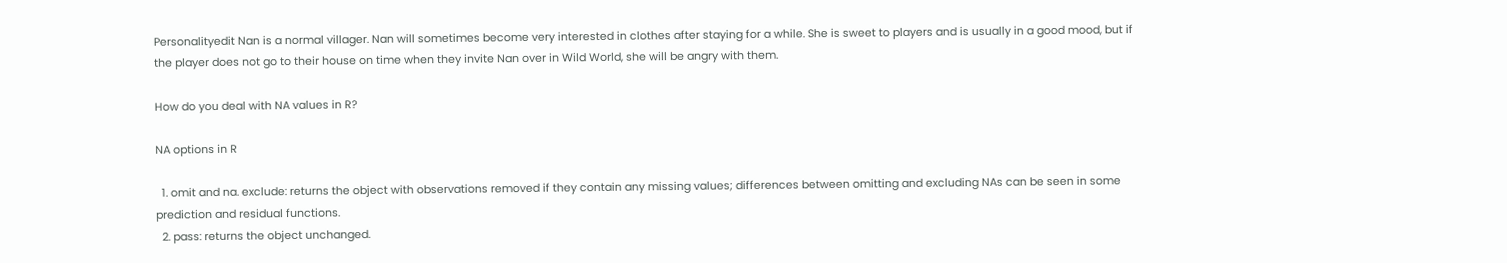Personalityedit Nan is a normal villager. Nan will sometimes become very interested in clothes after staying for a while. She is sweet to players and is usually in a good mood, but if the player does not go to their house on time when they invite Nan over in Wild World, she will be angry with them.

How do you deal with NA values in R?

NA options in R

  1. omit and na. exclude: returns the object with observations removed if they contain any missing values; differences between omitting and excluding NAs can be seen in some prediction and residual functions.
  2. pass: returns the object unchanged.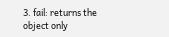3. fail: returns the object only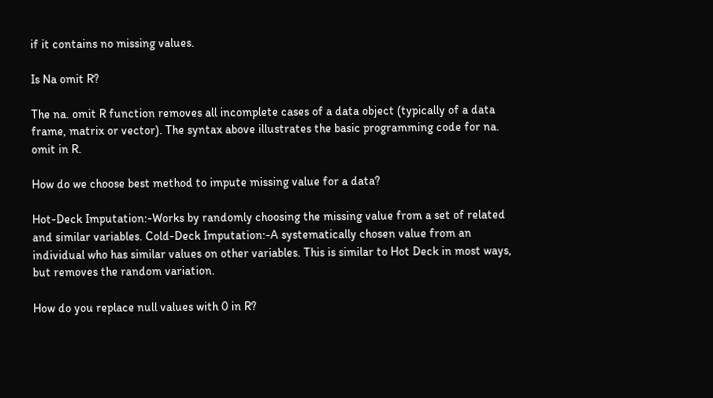if it contains no missing values.

Is Na omit R?

The na. omit R function removes all incomplete cases of a data object (typically of a data frame, matrix or vector). The syntax above illustrates the basic programming code for na. omit in R.

How do we choose best method to impute missing value for a data?

Hot-Deck Imputation:-Works by randomly choosing the missing value from a set of related and similar variables. Cold-Deck Imputation:-A systematically chosen value from an individual who has similar values on other variables. This is similar to Hot Deck in most ways, but removes the random variation.

How do you replace null values with 0 in R?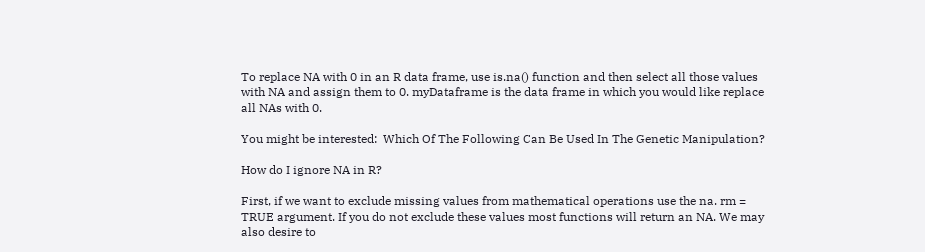To replace NA with 0 in an R data frame, use is.na() function and then select all those values with NA and assign them to 0. myDataframe is the data frame in which you would like replace all NAs with 0.

You might be interested:  Which Of The Following Can Be Used In The Genetic Manipulation?

How do I ignore NA in R?

First, if we want to exclude missing values from mathematical operations use the na. rm = TRUE argument. If you do not exclude these values most functions will return an NA. We may also desire to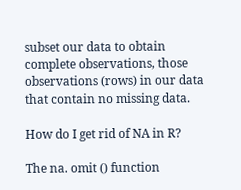subset our data to obtain complete observations, those observations (rows) in our data that contain no missing data.

How do I get rid of NA in R?

The na. omit () function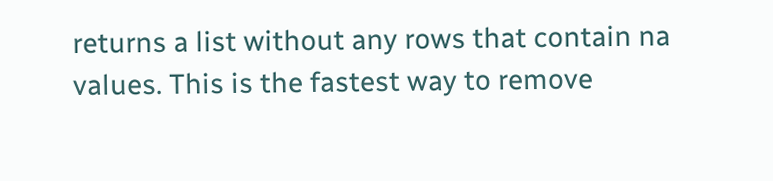returns a list without any rows that contain na values. This is the fastest way to remove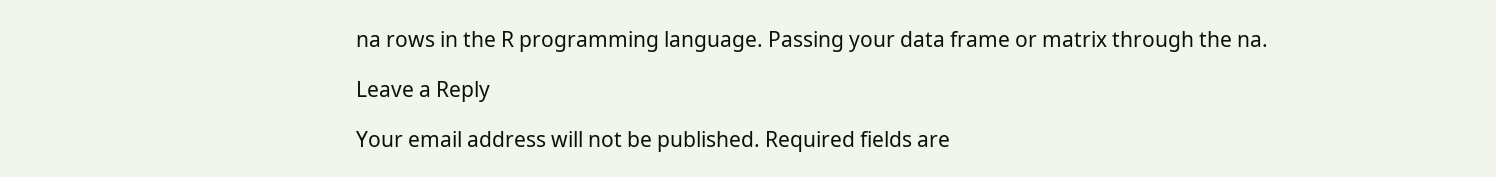na rows in the R programming language. Passing your data frame or matrix through the na.

Leave a Reply

Your email address will not be published. Required fields are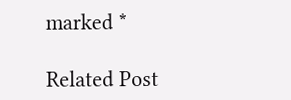marked *

Related Post